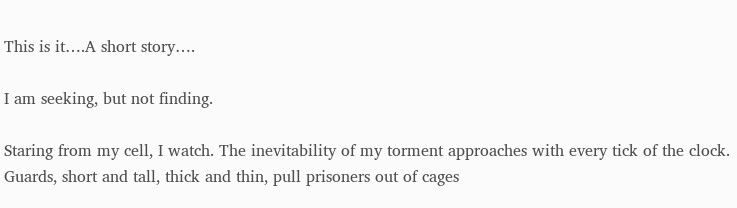This is it….A short story….

I am seeking, but not finding.

Staring from my cell, I watch. The inevitability of my torment approaches with every tick of the clock. Guards, short and tall, thick and thin, pull prisoners out of cages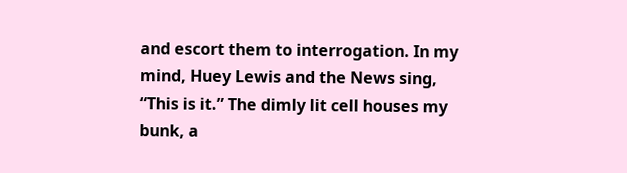and escort them to interrogation. In my mind, Huey Lewis and the News sing, “This is it.” The dimly lit cell houses my bunk, a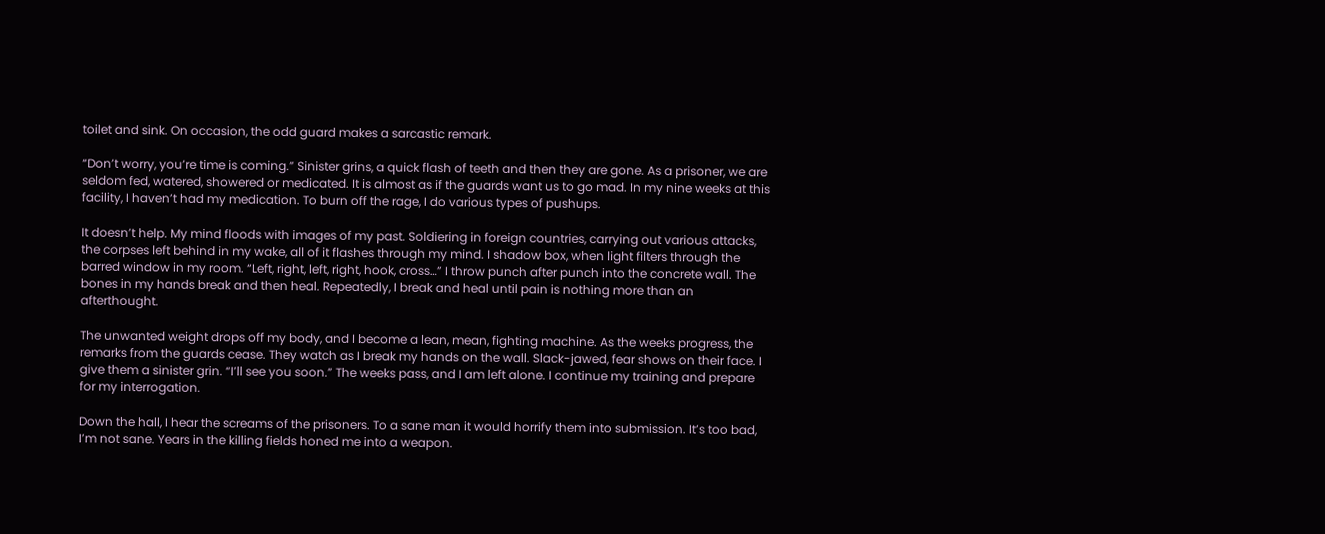toilet and sink. On occasion, the odd guard makes a sarcastic remark.

“Don’t worry, you’re time is coming.” Sinister grins, a quick flash of teeth and then they are gone. As a prisoner, we are seldom fed, watered, showered or medicated. It is almost as if the guards want us to go mad. In my nine weeks at this facility, I haven’t had my medication. To burn off the rage, I do various types of pushups.

It doesn’t help. My mind floods with images of my past. Soldiering in foreign countries, carrying out various attacks, the corpses left behind in my wake, all of it flashes through my mind. I shadow box, when light filters through the barred window in my room. “Left, right, left, right, hook, cross…” I throw punch after punch into the concrete wall. The bones in my hands break and then heal. Repeatedly, I break and heal until pain is nothing more than an afterthought.

The unwanted weight drops off my body, and I become a lean, mean, fighting machine. As the weeks progress, the remarks from the guards cease. They watch as I break my hands on the wall. Slack-jawed, fear shows on their face. I give them a sinister grin. “I’ll see you soon.” The weeks pass, and I am left alone. I continue my training and prepare for my interrogation.

Down the hall, I hear the screams of the prisoners. To a sane man it would horrify them into submission. It’s too bad, I’m not sane. Years in the killing fields honed me into a weapon.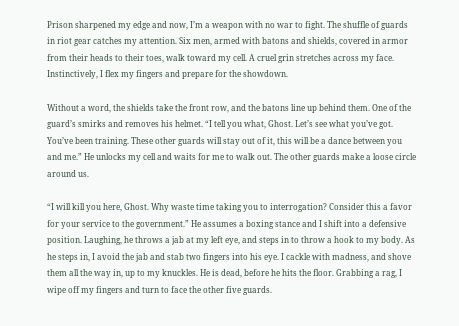Prison sharpened my edge and now, I’m a weapon with no war to fight. The shuffle of guards in riot gear catches my attention. Six men, armed with batons and shields, covered in armor from their heads to their toes, walk toward my cell. A cruel grin stretches across my face. Instinctively, I flex my fingers and prepare for the showdown.

Without a word, the shields take the front row, and the batons line up behind them. One of the guard’s smirks and removes his helmet. “I tell you what, Ghost. Let’s see what you’ve got. You’ve been training. These other guards will stay out of it, this will be a dance between you and me.” He unlocks my cell and waits for me to walk out. The other guards make a loose circle around us.

“I will kill you here, Ghost. Why waste time taking you to interrogation? Consider this a favor for your service to the government.” He assumes a boxing stance and I shift into a defensive position. Laughing, he throws a jab at my left eye, and steps in to throw a hook to my body. As he steps in, I avoid the jab and stab two fingers into his eye. I cackle with madness, and shove them all the way in, up to my knuckles. He is dead, before he hits the floor. Grabbing a rag, I wipe off my fingers and turn to face the other five guards.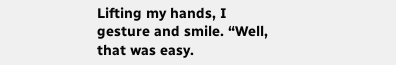Lifting my hands, I gesture and smile. “Well, that was easy.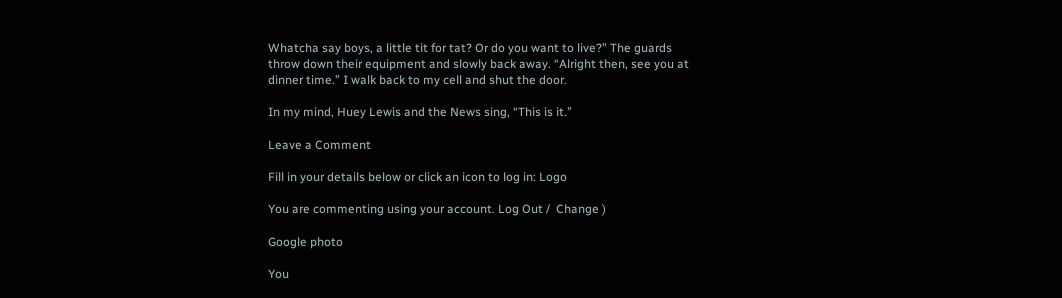Whatcha say boys, a little tit for tat? Or do you want to live?” The guards throw down their equipment and slowly back away. “Alright then, see you at dinner time.” I walk back to my cell and shut the door.

In my mind, Huey Lewis and the News sing, “This is it.”

Leave a Comment

Fill in your details below or click an icon to log in: Logo

You are commenting using your account. Log Out /  Change )

Google photo

You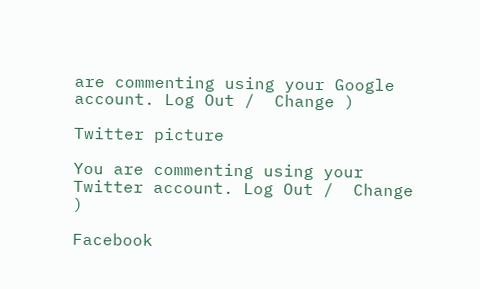are commenting using your Google account. Log Out /  Change )

Twitter picture

You are commenting using your Twitter account. Log Out /  Change )

Facebook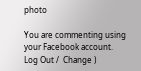photo

You are commenting using your Facebook account. Log Out /  Change )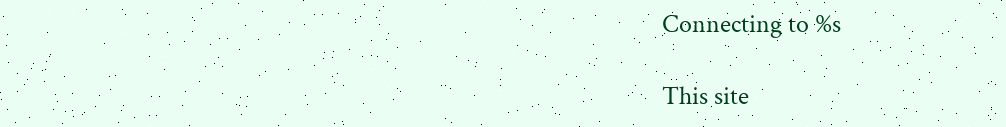Connecting to %s

This site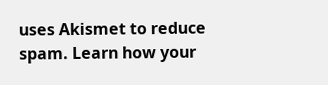uses Akismet to reduce spam. Learn how your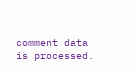comment data is processed.